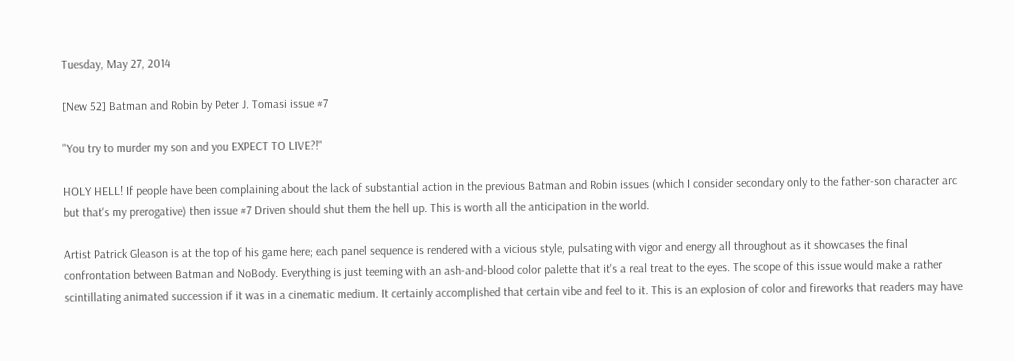Tuesday, May 27, 2014

[New 52] Batman and Robin by Peter J. Tomasi issue #7

"You try to murder my son and you EXPECT TO LIVE?!"

HOLY HELL! If people have been complaining about the lack of substantial action in the previous Batman and Robin issues (which I consider secondary only to the father-son character arc but that's my prerogative) then issue #7 Driven should shut them the hell up. This is worth all the anticipation in the world.

Artist Patrick Gleason is at the top of his game here; each panel sequence is rendered with a vicious style, pulsating with vigor and energy all throughout as it showcases the final confrontation between Batman and NoBody. Everything is just teeming with an ash-and-blood color palette that it's a real treat to the eyes. The scope of this issue would make a rather scintillating animated succession if it was in a cinematic medium. It certainly accomplished that certain vibe and feel to it. This is an explosion of color and fireworks that readers may have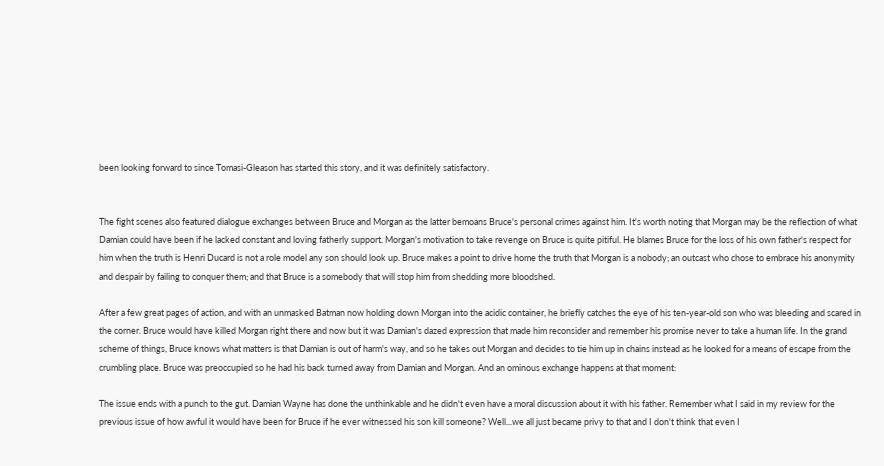been looking forward to since Tomasi-Gleason has started this story, and it was definitely satisfactory.


The fight scenes also featured dialogue exchanges between Bruce and Morgan as the latter bemoans Bruce's personal crimes against him. It's worth noting that Morgan may be the reflection of what Damian could have been if he lacked constant and loving fatherly support. Morgan's motivation to take revenge on Bruce is quite pitiful. He blames Bruce for the loss of his own father's respect for him when the truth is Henri Ducard is not a role model any son should look up. Bruce makes a point to drive home the truth that Morgan is a nobody; an outcast who chose to embrace his anonymity and despair by failing to conquer them; and that Bruce is a somebody that will stop him from shedding more bloodshed.

After a few great pages of action, and with an unmasked Batman now holding down Morgan into the acidic container, he briefly catches the eye of his ten-year-old son who was bleeding and scared in the corner. Bruce would have killed Morgan right there and now but it was Damian's dazed expression that made him reconsider and remember his promise never to take a human life. In the grand scheme of things, Bruce knows what matters is that Damian is out of harm's way, and so he takes out Morgan and decides to tie him up in chains instead as he looked for a means of escape from the crumbling place. Bruce was preoccupied so he had his back turned away from Damian and Morgan. And an ominous exchange happens at that moment:

The issue ends with a punch to the gut. Damian Wayne has done the unthinkable and he didn't even have a moral discussion about it with his father. Remember what I said in my review for the previous issue of how awful it would have been for Bruce if he ever witnessed his son kill someone? Well...we all just became privy to that and I don't think that even I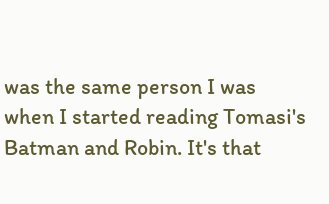was the same person I was when I started reading Tomasi's Batman and Robin. It's that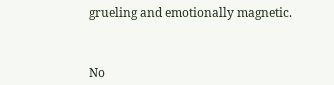grueling and emotionally magnetic.



No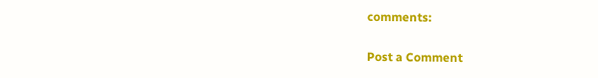comments:

Post a Comment